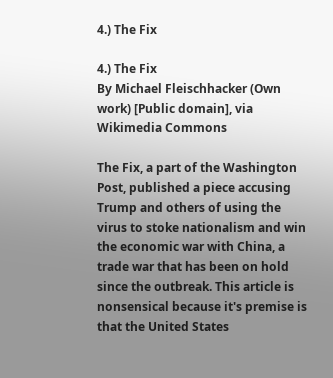4.) The Fix

4.) The Fix
By Michael Fleischhacker (Own work) [Public domain], via Wikimedia Commons

The Fix, a part of the Washington Post, published a piece accusing Trump and others of using the virus to stoke nationalism and win the economic war with China, a trade war that has been on hold since the outbreak. This article is nonsensical because it's premise is that the United States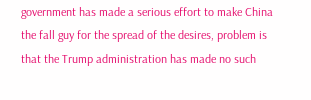government has made a serious effort to make China the fall guy for the spread of the desires, problem is that the Trump administration has made no such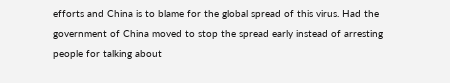efforts and China is to blame for the global spread of this virus. Had the government of China moved to stop the spread early instead of arresting people for talking about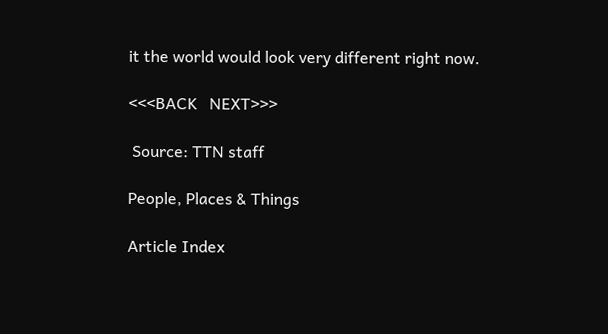it the world would look very different right now.

<<<BACK   NEXT>>>

 Source: TTN staff

People, Places & Things

Article Index